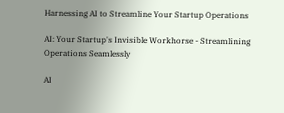Harnessing AI to Streamline Your Startup Operations

AI: Your Startup's Invisible Workhorse - Streamlining Operations Seamlessly

AI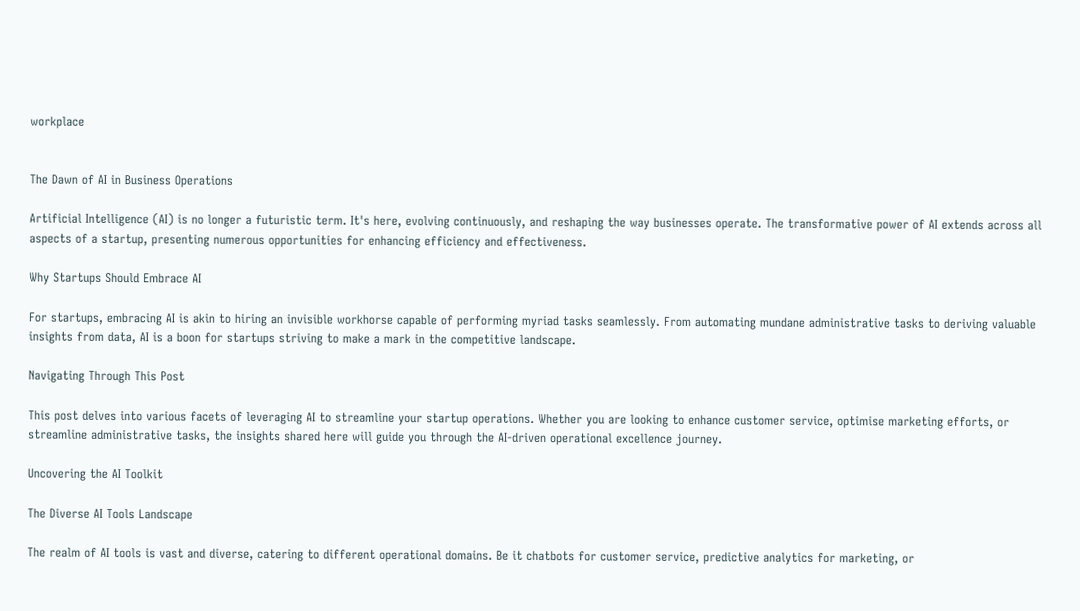workplace


The Dawn of AI in Business Operations

Artificial Intelligence (AI) is no longer a futuristic term. It's here, evolving continuously, and reshaping the way businesses operate. The transformative power of AI extends across all aspects of a startup, presenting numerous opportunities for enhancing efficiency and effectiveness.

Why Startups Should Embrace AI

For startups, embracing AI is akin to hiring an invisible workhorse capable of performing myriad tasks seamlessly. From automating mundane administrative tasks to deriving valuable insights from data, AI is a boon for startups striving to make a mark in the competitive landscape.

Navigating Through This Post

This post delves into various facets of leveraging AI to streamline your startup operations. Whether you are looking to enhance customer service, optimise marketing efforts, or streamline administrative tasks, the insights shared here will guide you through the AI-driven operational excellence journey.

Uncovering the AI Toolkit

The Diverse AI Tools Landscape

The realm of AI tools is vast and diverse, catering to different operational domains. Be it chatbots for customer service, predictive analytics for marketing, or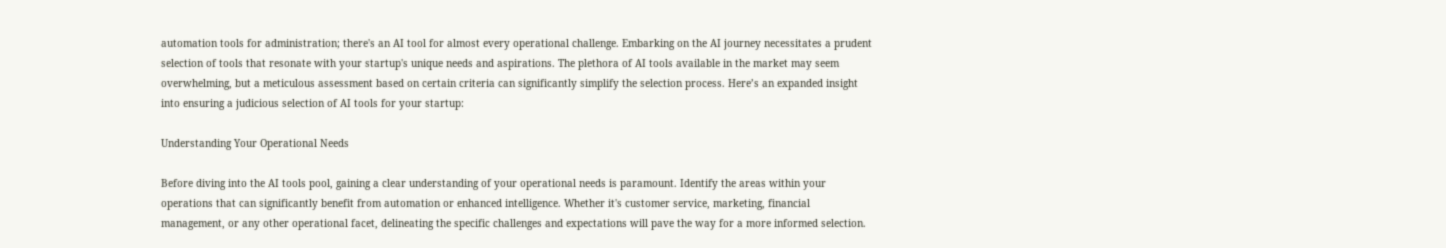automation tools for administration; there's an AI tool for almost every operational challenge. Embarking on the AI journey necessitates a prudent selection of tools that resonate with your startup's unique needs and aspirations. The plethora of AI tools available in the market may seem overwhelming, but a meticulous assessment based on certain criteria can significantly simplify the selection process. Here’s an expanded insight into ensuring a judicious selection of AI tools for your startup:

Understanding Your Operational Needs

Before diving into the AI tools pool, gaining a clear understanding of your operational needs is paramount. Identify the areas within your operations that can significantly benefit from automation or enhanced intelligence. Whether it's customer service, marketing, financial management, or any other operational facet, delineating the specific challenges and expectations will pave the way for a more informed selection.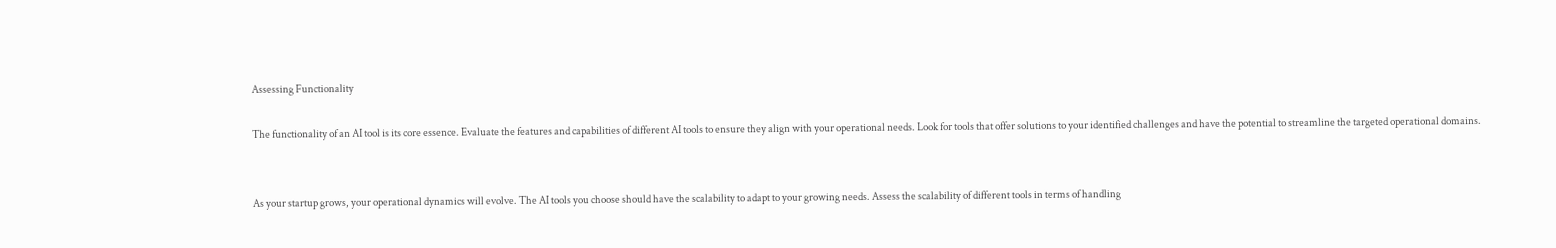Assessing Functionality

The functionality of an AI tool is its core essence. Evaluate the features and capabilities of different AI tools to ensure they align with your operational needs. Look for tools that offer solutions to your identified challenges and have the potential to streamline the targeted operational domains.


As your startup grows, your operational dynamics will evolve. The AI tools you choose should have the scalability to adapt to your growing needs. Assess the scalability of different tools in terms of handling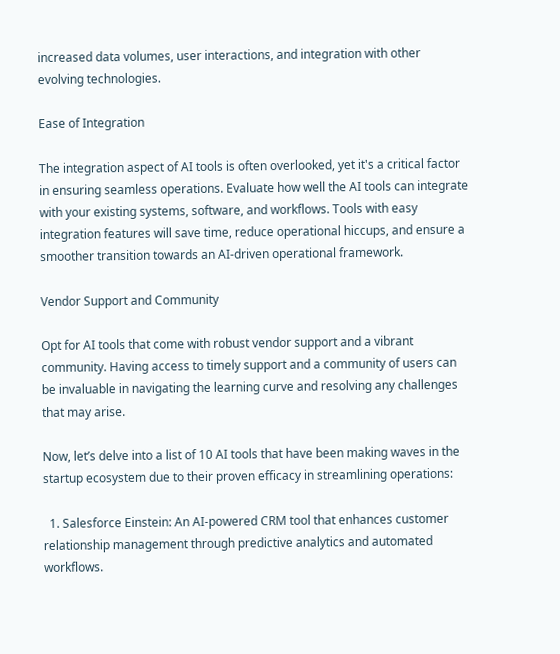increased data volumes, user interactions, and integration with other evolving technologies.

Ease of Integration

The integration aspect of AI tools is often overlooked, yet it's a critical factor in ensuring seamless operations. Evaluate how well the AI tools can integrate with your existing systems, software, and workflows. Tools with easy integration features will save time, reduce operational hiccups, and ensure a smoother transition towards an AI-driven operational framework.

Vendor Support and Community

Opt for AI tools that come with robust vendor support and a vibrant community. Having access to timely support and a community of users can be invaluable in navigating the learning curve and resolving any challenges that may arise.

Now, let’s delve into a list of 10 AI tools that have been making waves in the startup ecosystem due to their proven efficacy in streamlining operations:

  1. Salesforce Einstein: An AI-powered CRM tool that enhances customer relationship management through predictive analytics and automated workflows.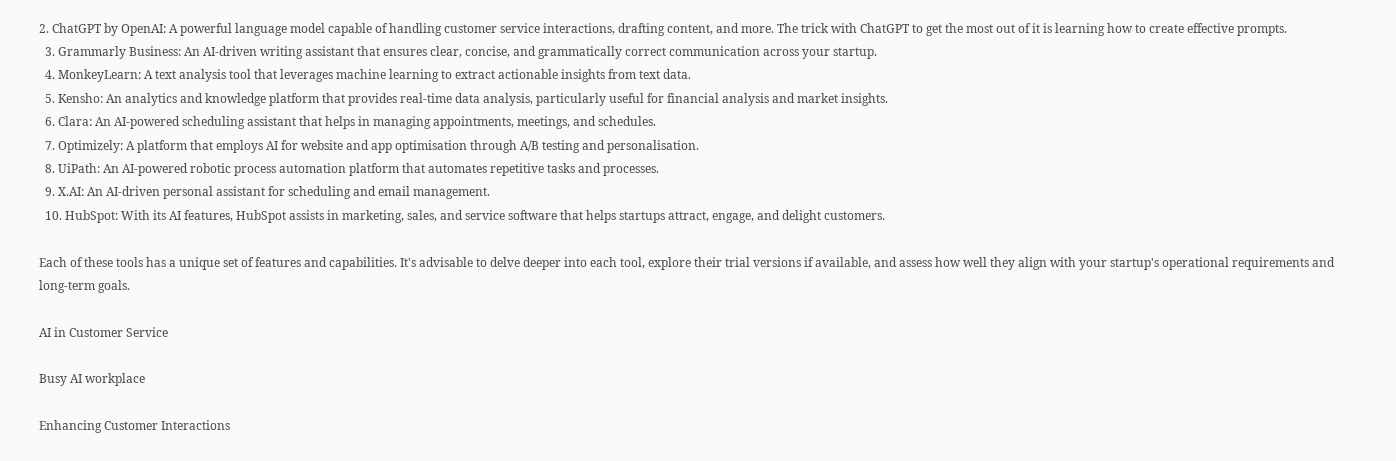2. ChatGPT by OpenAI: A powerful language model capable of handling customer service interactions, drafting content, and more. The trick with ChatGPT to get the most out of it is learning how to create effective prompts.
  3. Grammarly Business: An AI-driven writing assistant that ensures clear, concise, and grammatically correct communication across your startup.
  4. MonkeyLearn: A text analysis tool that leverages machine learning to extract actionable insights from text data.
  5. Kensho: An analytics and knowledge platform that provides real-time data analysis, particularly useful for financial analysis and market insights.
  6. Clara: An AI-powered scheduling assistant that helps in managing appointments, meetings, and schedules.
  7. Optimizely: A platform that employs AI for website and app optimisation through A/B testing and personalisation.
  8. UiPath: An AI-powered robotic process automation platform that automates repetitive tasks and processes.
  9. X.AI: An AI-driven personal assistant for scheduling and email management.
  10. HubSpot: With its AI features, HubSpot assists in marketing, sales, and service software that helps startups attract, engage, and delight customers.

Each of these tools has a unique set of features and capabilities. It's advisable to delve deeper into each tool, explore their trial versions if available, and assess how well they align with your startup's operational requirements and long-term goals.

AI in Customer Service

Busy AI workplace

Enhancing Customer Interactions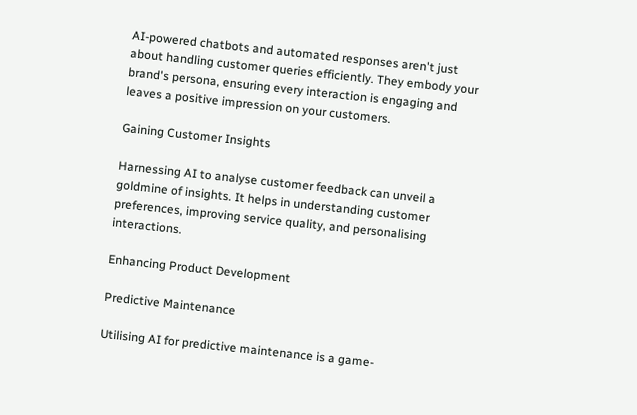AI-powered chatbots and automated responses aren't just about handling customer queries efficiently. They embody your brand's persona, ensuring every interaction is engaging and leaves a positive impression on your customers.

Gaining Customer Insights

Harnessing AI to analyse customer feedback can unveil a goldmine of insights. It helps in understanding customer preferences, improving service quality, and personalising interactions.

Enhancing Product Development

Predictive Maintenance

Utilising AI for predictive maintenance is a game-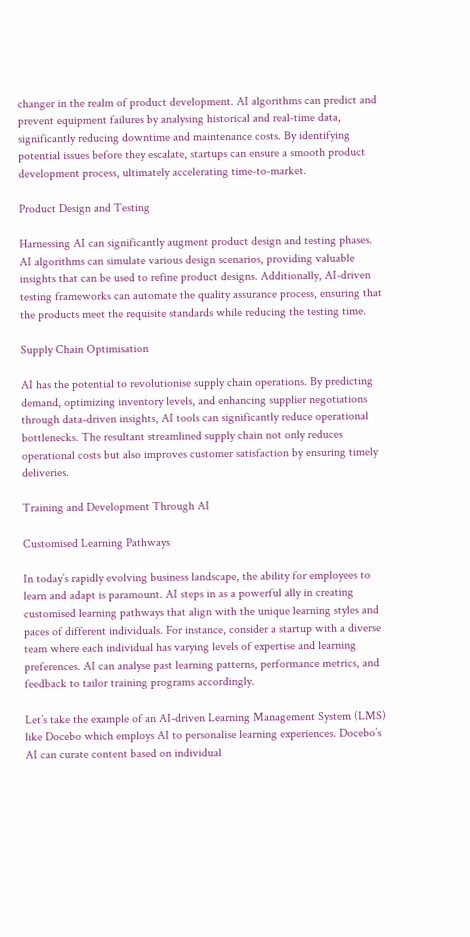changer in the realm of product development. AI algorithms can predict and prevent equipment failures by analysing historical and real-time data, significantly reducing downtime and maintenance costs. By identifying potential issues before they escalate, startups can ensure a smooth product development process, ultimately accelerating time-to-market.

Product Design and Testing

Harnessing AI can significantly augment product design and testing phases. AI algorithms can simulate various design scenarios, providing valuable insights that can be used to refine product designs. Additionally, AI-driven testing frameworks can automate the quality assurance process, ensuring that the products meet the requisite standards while reducing the testing time.

Supply Chain Optimisation

AI has the potential to revolutionise supply chain operations. By predicting demand, optimizing inventory levels, and enhancing supplier negotiations through data-driven insights, AI tools can significantly reduce operational bottlenecks. The resultant streamlined supply chain not only reduces operational costs but also improves customer satisfaction by ensuring timely deliveries.

Training and Development Through AI

Customised Learning Pathways

In today’s rapidly evolving business landscape, the ability for employees to learn and adapt is paramount. AI steps in as a powerful ally in creating customised learning pathways that align with the unique learning styles and paces of different individuals. For instance, consider a startup with a diverse team where each individual has varying levels of expertise and learning preferences. AI can analyse past learning patterns, performance metrics, and feedback to tailor training programs accordingly.

Let’s take the example of an AI-driven Learning Management System (LMS) like Docebo which employs AI to personalise learning experiences. Docebo’s AI can curate content based on individual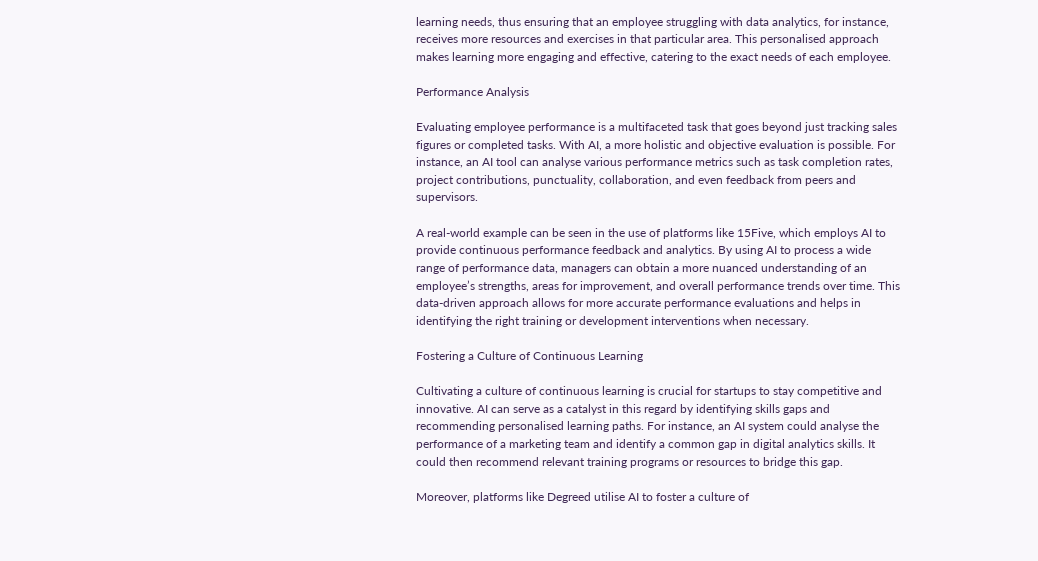learning needs, thus ensuring that an employee struggling with data analytics, for instance, receives more resources and exercises in that particular area. This personalised approach makes learning more engaging and effective, catering to the exact needs of each employee.

Performance Analysis

Evaluating employee performance is a multifaceted task that goes beyond just tracking sales figures or completed tasks. With AI, a more holistic and objective evaluation is possible. For instance, an AI tool can analyse various performance metrics such as task completion rates, project contributions, punctuality, collaboration, and even feedback from peers and supervisors.

A real-world example can be seen in the use of platforms like 15Five, which employs AI to provide continuous performance feedback and analytics. By using AI to process a wide range of performance data, managers can obtain a more nuanced understanding of an employee’s strengths, areas for improvement, and overall performance trends over time. This data-driven approach allows for more accurate performance evaluations and helps in identifying the right training or development interventions when necessary.

Fostering a Culture of Continuous Learning

Cultivating a culture of continuous learning is crucial for startups to stay competitive and innovative. AI can serve as a catalyst in this regard by identifying skills gaps and recommending personalised learning paths. For instance, an AI system could analyse the performance of a marketing team and identify a common gap in digital analytics skills. It could then recommend relevant training programs or resources to bridge this gap.

Moreover, platforms like Degreed utilise AI to foster a culture of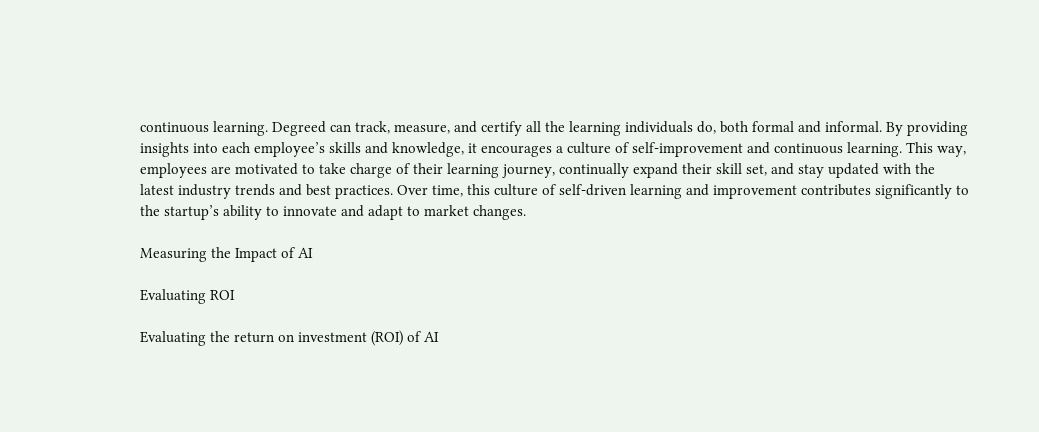continuous learning. Degreed can track, measure, and certify all the learning individuals do, both formal and informal. By providing insights into each employee’s skills and knowledge, it encourages a culture of self-improvement and continuous learning. This way, employees are motivated to take charge of their learning journey, continually expand their skill set, and stay updated with the latest industry trends and best practices. Over time, this culture of self-driven learning and improvement contributes significantly to the startup’s ability to innovate and adapt to market changes.

Measuring the Impact of AI

Evaluating ROI

Evaluating the return on investment (ROI) of AI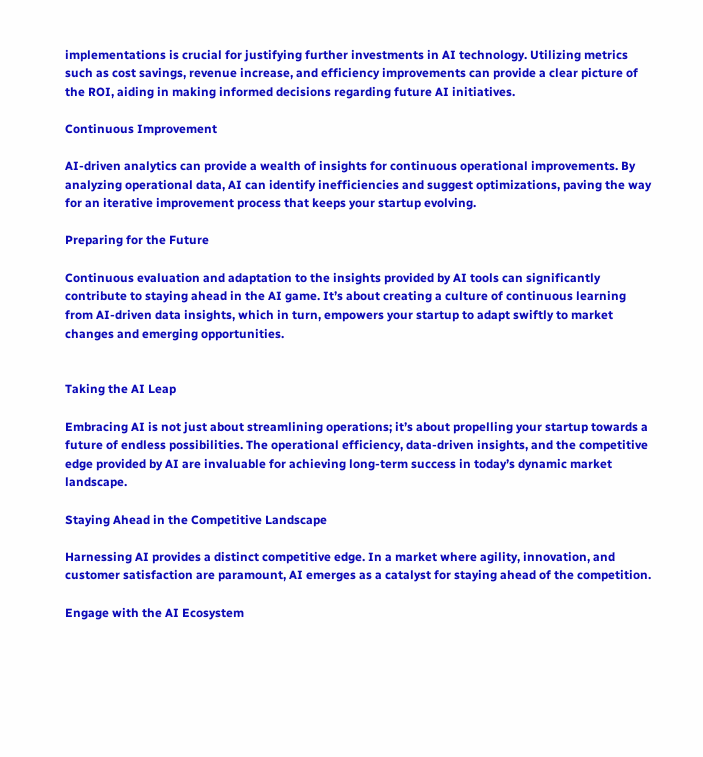implementations is crucial for justifying further investments in AI technology. Utilizing metrics such as cost savings, revenue increase, and efficiency improvements can provide a clear picture of the ROI, aiding in making informed decisions regarding future AI initiatives.

Continuous Improvement

AI-driven analytics can provide a wealth of insights for continuous operational improvements. By analyzing operational data, AI can identify inefficiencies and suggest optimizations, paving the way for an iterative improvement process that keeps your startup evolving.

Preparing for the Future

Continuous evaluation and adaptation to the insights provided by AI tools can significantly contribute to staying ahead in the AI game. It’s about creating a culture of continuous learning from AI-driven data insights, which in turn, empowers your startup to adapt swiftly to market changes and emerging opportunities.


Taking the AI Leap

Embracing AI is not just about streamlining operations; it’s about propelling your startup towards a future of endless possibilities. The operational efficiency, data-driven insights, and the competitive edge provided by AI are invaluable for achieving long-term success in today’s dynamic market landscape.

Staying Ahead in the Competitive Landscape

Harnessing AI provides a distinct competitive edge. In a market where agility, innovation, and customer satisfaction are paramount, AI emerges as a catalyst for staying ahead of the competition.

Engage with the AI Ecosystem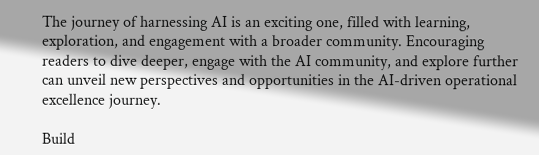The journey of harnessing AI is an exciting one, filled with learning, exploration, and engagement with a broader community. Encouraging readers to dive deeper, engage with the AI community, and explore further can unveil new perspectives and opportunities in the AI-driven operational excellence journey.

Build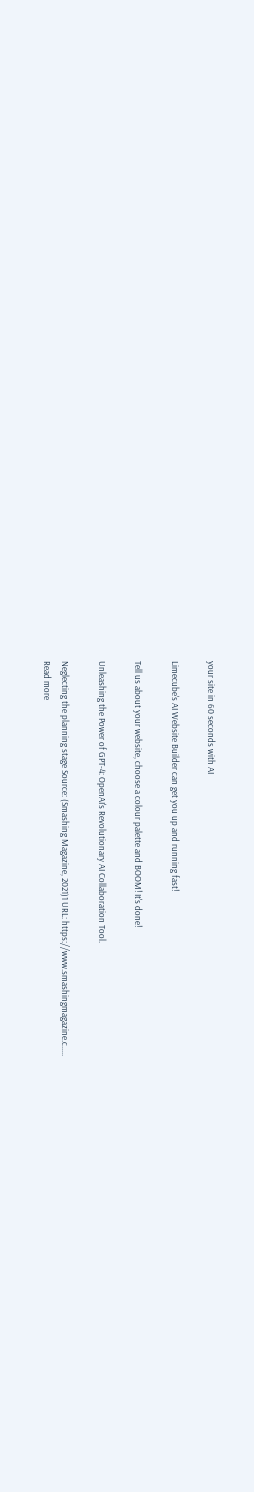your site in 60 seconds with AI

Limecube's AI Website Builder can get you up and running fast!

Tell us about your website, choose a colour palette and BOOM! It's done!

Unleashing the Power of GPT-4: OpenAI's Revolutionary AI Collaboration Tool.

Neglecting the planning stage Source: (Smashing Magazine, 2021)1 URL: https://www.smashingmagazine.c.....
Read more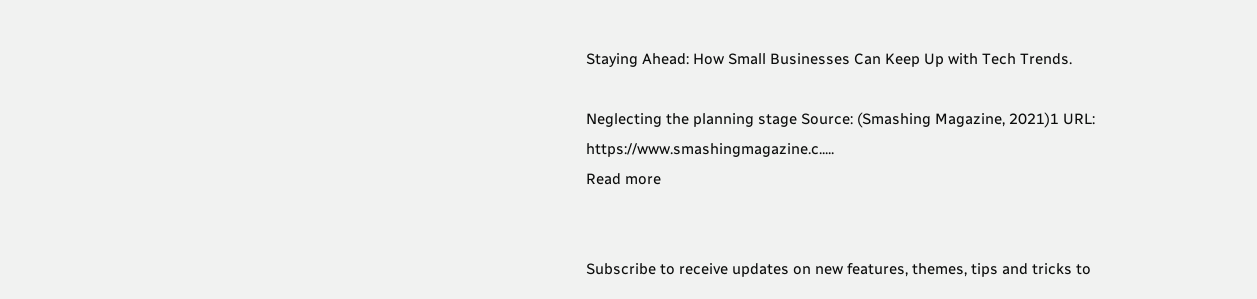Staying Ahead: How Small Businesses Can Keep Up with Tech Trends.

Neglecting the planning stage Source: (Smashing Magazine, 2021)1 URL: https://www.smashingmagazine.c.....
Read more


Subscribe to receive updates on new features, themes, tips and tricks to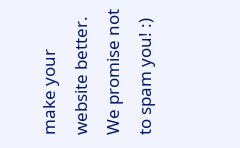make your website better. We promise not to spam you! :)